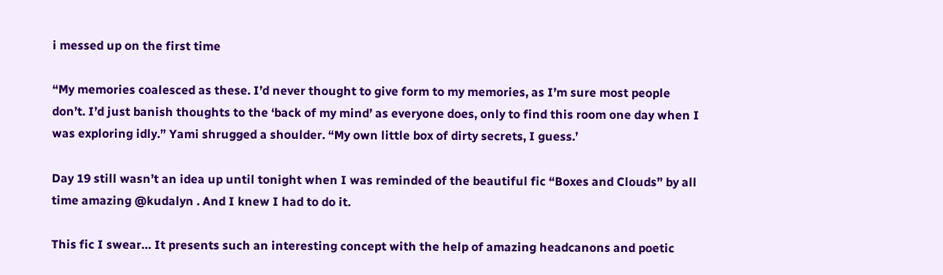i messed up on the first time

“My memories coalesced as these. I’d never thought to give form to my memories, as I’m sure most people don’t. I’d just banish thoughts to the ‘back of my mind’ as everyone does, only to find this room one day when I was exploring idly.” Yami shrugged a shoulder. “My own little box of dirty secrets, I guess.’

Day 19 still wasn’t an idea up until tonight when I was reminded of the beautiful fic “Boxes and Clouds” by all time amazing @kudalyn . And I knew I had to do it.

This fic I swear… It presents such an interesting concept with the help of amazing headcanons and poetic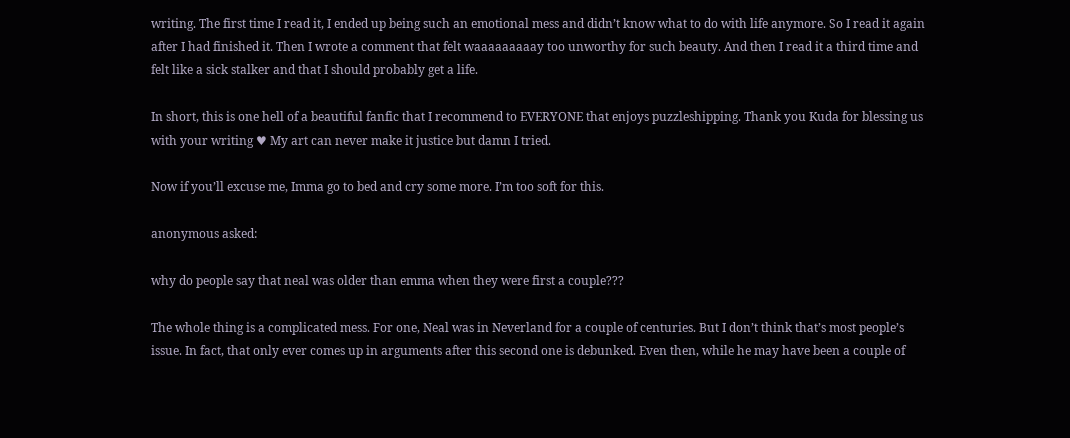writing. The first time I read it, I ended up being such an emotional mess and didn’t know what to do with life anymore. So I read it again after I had finished it. Then I wrote a comment that felt waaaaaaaaay too unworthy for such beauty. And then I read it a third time and felt like a sick stalker and that I should probably get a life.

In short, this is one hell of a beautiful fanfic that I recommend to EVERYONE that enjoys puzzleshipping. Thank you Kuda for blessing us with your writing ♥ My art can never make it justice but damn I tried.

Now if you’ll excuse me, Imma go to bed and cry some more. I’m too soft for this.

anonymous asked:

why do people say that neal was older than emma when they were first a couple???

The whole thing is a complicated mess. For one, Neal was in Neverland for a couple of centuries. But I don’t think that’s most people’s issue. In fact, that only ever comes up in arguments after this second one is debunked. Even then, while he may have been a couple of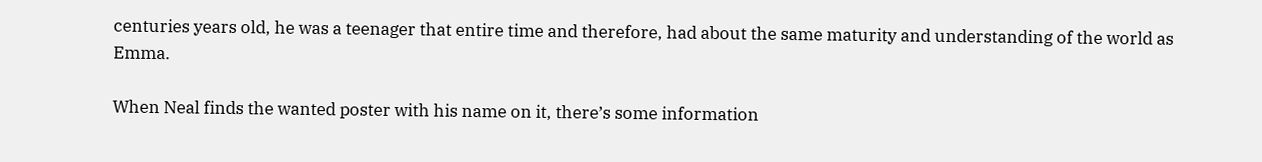centuries years old, he was a teenager that entire time and therefore, had about the same maturity and understanding of the world as Emma.

When Neal finds the wanted poster with his name on it, there’s some information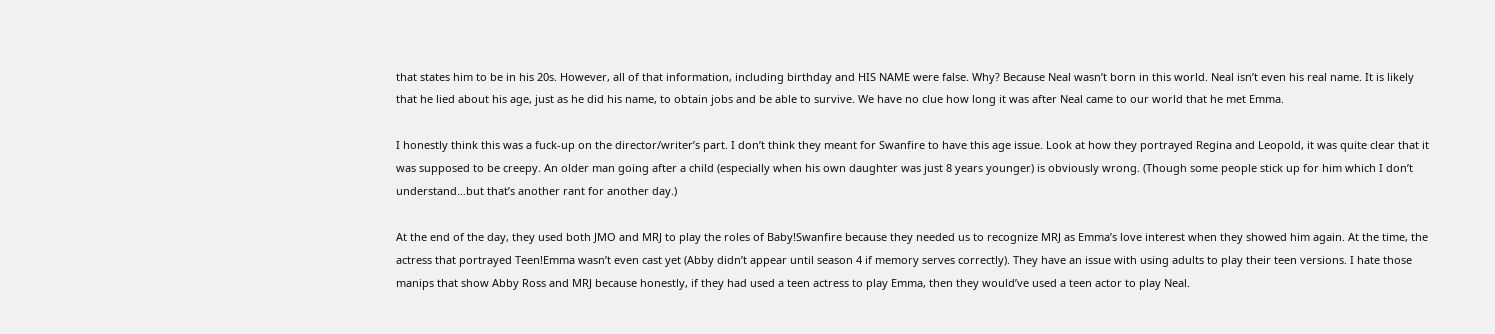that states him to be in his 20s. However, all of that information, including birthday and HIS NAME were false. Why? Because Neal wasn’t born in this world. Neal isn’t even his real name. It is likely that he lied about his age, just as he did his name, to obtain jobs and be able to survive. We have no clue how long it was after Neal came to our world that he met Emma.

I honestly think this was a fuck-up on the director/writer’s part. I don’t think they meant for Swanfire to have this age issue. Look at how they portrayed Regina and Leopold, it was quite clear that it was supposed to be creepy. An older man going after a child (especially when his own daughter was just 8 years younger) is obviously wrong. (Though some people stick up for him which I don’t understand…but that’s another rant for another day.)

At the end of the day, they used both JMO and MRJ to play the roles of Baby!Swanfire because they needed us to recognize MRJ as Emma’s love interest when they showed him again. At the time, the actress that portrayed Teen!Emma wasn’t even cast yet (Abby didn’t appear until season 4 if memory serves correctly). They have an issue with using adults to play their teen versions. I hate those manips that show Abby Ross and MRJ because honestly, if they had used a teen actress to play Emma, then they would’ve used a teen actor to play Neal.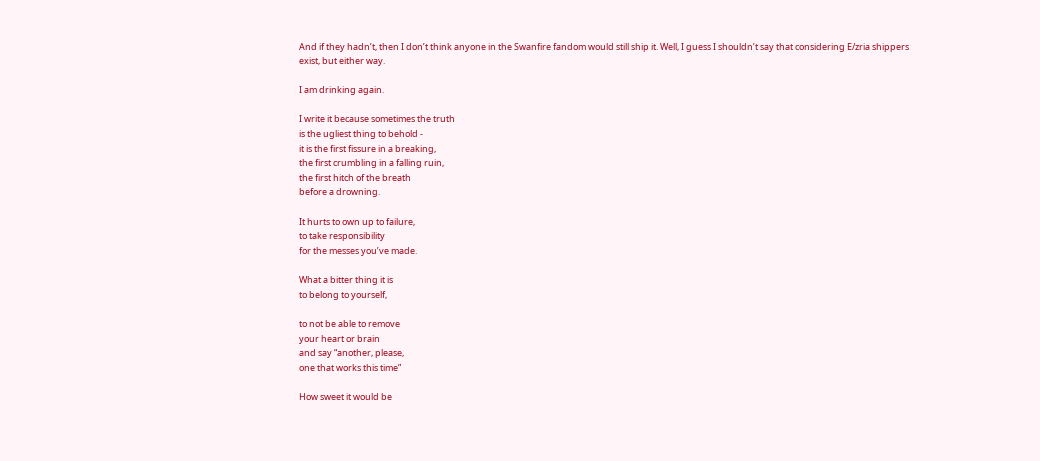And if they hadn’t, then I don’t think anyone in the Swanfire fandom would still ship it. Well, I guess I shouldn’t say that considering E/zria shippers exist, but either way.

I am drinking again.

I write it because sometimes the truth
is the ugliest thing to behold -
it is the first fissure in a breaking,
the first crumbling in a falling ruin,
the first hitch of the breath
before a drowning.

It hurts to own up to failure,
to take responsibility
for the messes you’ve made.

What a bitter thing it is
to belong to yourself,

to not be able to remove
your heart or brain
and say “another, please,
one that works this time”

How sweet it would be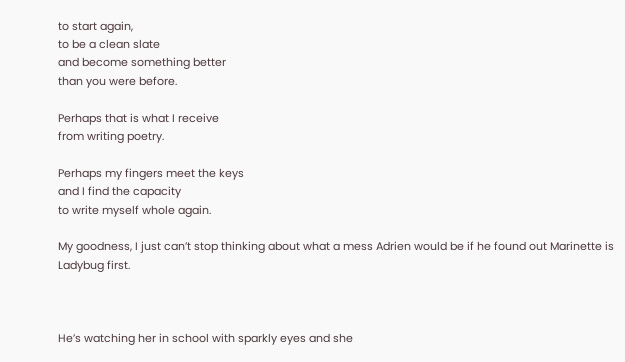to start again,
to be a clean slate
and become something better
than you were before.

Perhaps that is what I receive
from writing poetry.

Perhaps my fingers meet the keys
and I find the capacity
to write myself whole again.

My goodness, I just can’t stop thinking about what a mess Adrien would be if he found out Marinette is Ladybug first.



He’s watching her in school with sparkly eyes and she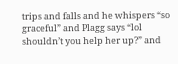trips and falls and he whispers “so graceful” and Plagg says “lol shouldn’t you help her up?” and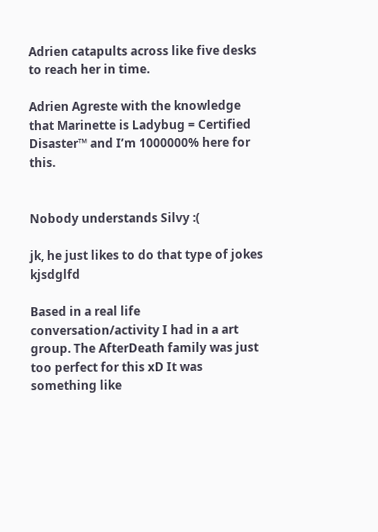Adrien catapults across like five desks to reach her in time.

Adrien Agreste with the knowledge that Marinette is Ladybug = Certified Disaster™ and I’m 1000000% here for this.


Nobody understands Silvy :(

jk, he just likes to do that type of jokes kjsdglfd

Based in a real life conversation/activity I had in a art group. The AfterDeath family was just too perfect for this xD It was something like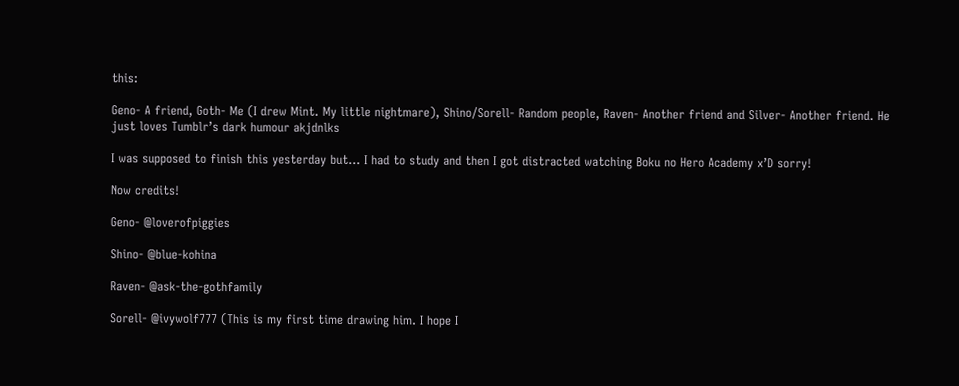this:

Geno- A friend, Goth- Me (I drew Mint. My little nightmare), Shino/Sorell- Random people, Raven- Another friend and Silver- Another friend. He just loves Tumblr’s dark humour akjdnlks

I was supposed to finish this yesterday but… I had to study and then I got distracted watching Boku no Hero Academy x’D sorry!

Now credits!

Geno- @loverofpiggies

Shino- @blue-kohina

Raven- @ask-the-gothfamily

Sorell- @ivywolf777 (This is my first time drawing him. I hope I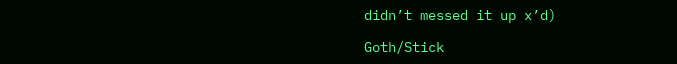didn’t messed it up x’d)

Goth/Stick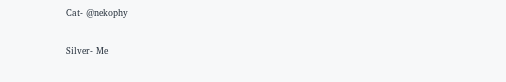Cat- @nekophy

Silver- Me